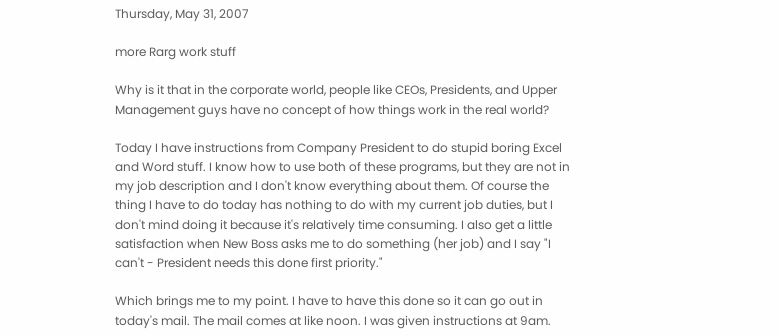Thursday, May 31, 2007

more Rarg work stuff

Why is it that in the corporate world, people like CEOs, Presidents, and Upper Management guys have no concept of how things work in the real world?

Today I have instructions from Company President to do stupid boring Excel and Word stuff. I know how to use both of these programs, but they are not in my job description and I don't know everything about them. Of course the thing I have to do today has nothing to do with my current job duties, but I don't mind doing it because it's relatively time consuming. I also get a little satisfaction when New Boss asks me to do something (her job) and I say "I can't - President needs this done first priority."

Which brings me to my point. I have to have this done so it can go out in today's mail. The mail comes at like noon. I was given instructions at 9am.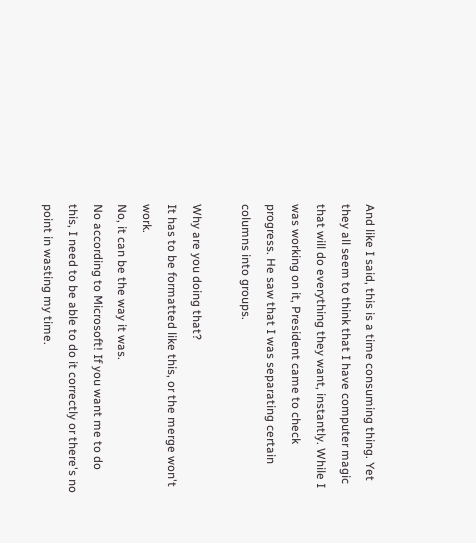And like I said, this is a time consuming thing. Yet they all seem to think that I have computer magic that will do everything they want, instantly. While I was working on it, President came to check progress. He saw that I was separating certain columns into groups.

Why are you doing that?
It has to be formatted like this, or the merge won't work.
No, it can be the way it was.
No according to Microsoft! If you want me to do this, I need to be able to do it correctly or there's no point in wasting my time.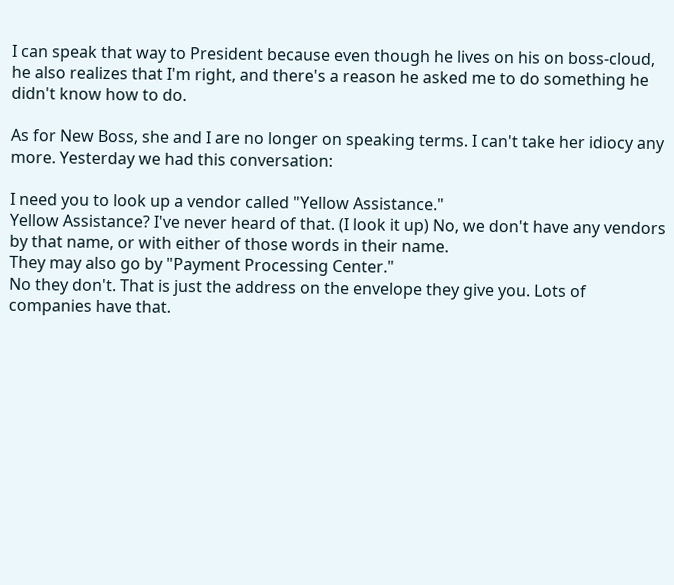I can speak that way to President because even though he lives on his on boss-cloud, he also realizes that I'm right, and there's a reason he asked me to do something he didn't know how to do.

As for New Boss, she and I are no longer on speaking terms. I can't take her idiocy any more. Yesterday we had this conversation:

I need you to look up a vendor called "Yellow Assistance."
Yellow Assistance? I've never heard of that. (I look it up) No, we don't have any vendors by that name, or with either of those words in their name.
They may also go by "Payment Processing Center."
No they don't. That is just the address on the envelope they give you. Lots of companies have that.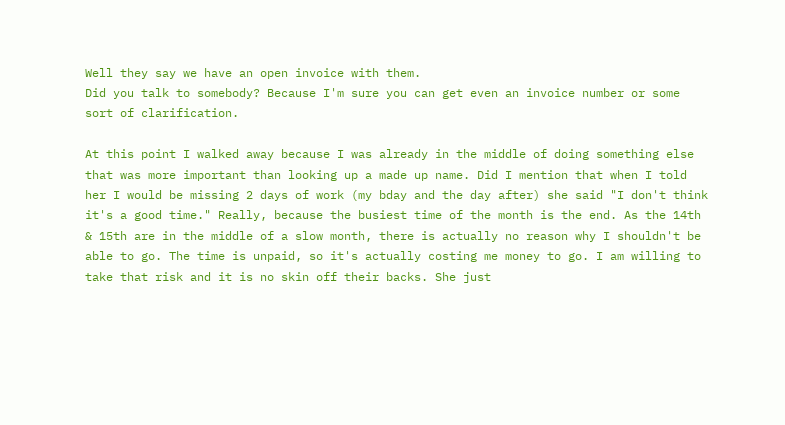Well they say we have an open invoice with them.
Did you talk to somebody? Because I'm sure you can get even an invoice number or some sort of clarification.

At this point I walked away because I was already in the middle of doing something else that was more important than looking up a made up name. Did I mention that when I told her I would be missing 2 days of work (my bday and the day after) she said "I don't think it's a good time." Really, because the busiest time of the month is the end. As the 14th & 15th are in the middle of a slow month, there is actually no reason why I shouldn't be able to go. The time is unpaid, so it's actually costing me money to go. I am willing to take that risk and it is no skin off their backs. She just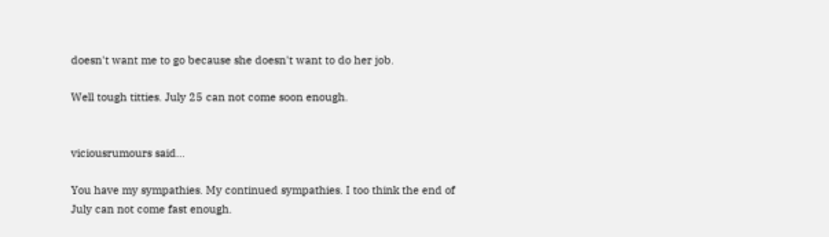doesn't want me to go because she doesn't want to do her job.

Well tough titties. July 25 can not come soon enough.


viciousrumours said...

You have my sympathies. My continued sympathies. I too think the end of July can not come fast enough.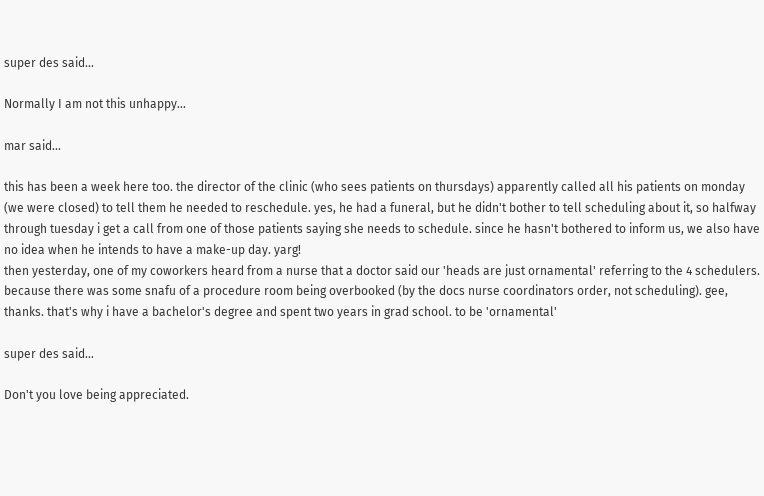super des said...

Normally I am not this unhappy...

mar said...

this has been a week here too. the director of the clinic (who sees patients on thursdays) apparently called all his patients on monday (we were closed) to tell them he needed to reschedule. yes, he had a funeral, but he didn't bother to tell scheduling about it, so halfway through tuesday i get a call from one of those patients saying she needs to schedule. since he hasn't bothered to inform us, we also have no idea when he intends to have a make-up day. yarg!
then yesterday, one of my coworkers heard from a nurse that a doctor said our 'heads are just ornamental' referring to the 4 schedulers. because there was some snafu of a procedure room being overbooked (by the docs nurse coordinators order, not scheduling). gee, thanks. that's why i have a bachelor's degree and spent two years in grad school. to be 'ornamental'

super des said...

Don't you love being appreciated.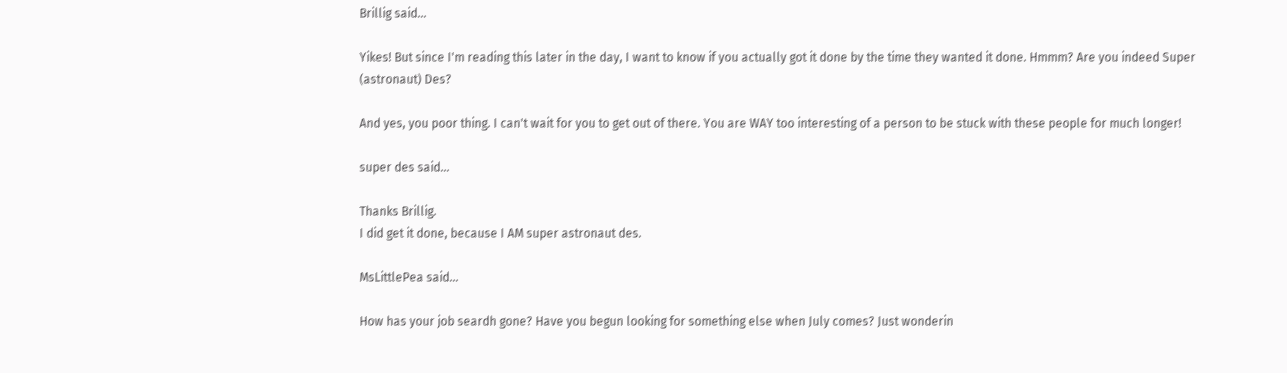Brillig said...

Yikes! But since I'm reading this later in the day, I want to know if you actually got it done by the time they wanted it done. Hmmm? Are you indeed Super (astronaut) Des?

And yes, you poor thing. I can't wait for you to get out of there. You are WAY too interesting of a person to be stuck with these people for much longer!

super des said...

Thanks Brillig.
I did get it done, because I AM super astronaut des.

MsLittlePea said...

How has your job seardh gone? Have you begun looking for something else when July comes? Just wonderin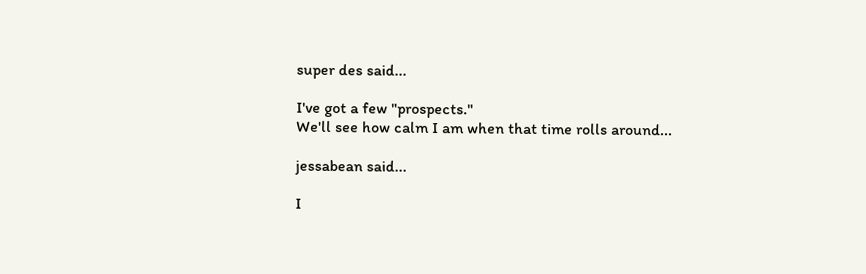super des said...

I've got a few "prospects."
We'll see how calm I am when that time rolls around...

jessabean said...

I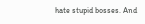hate stupid bosses. And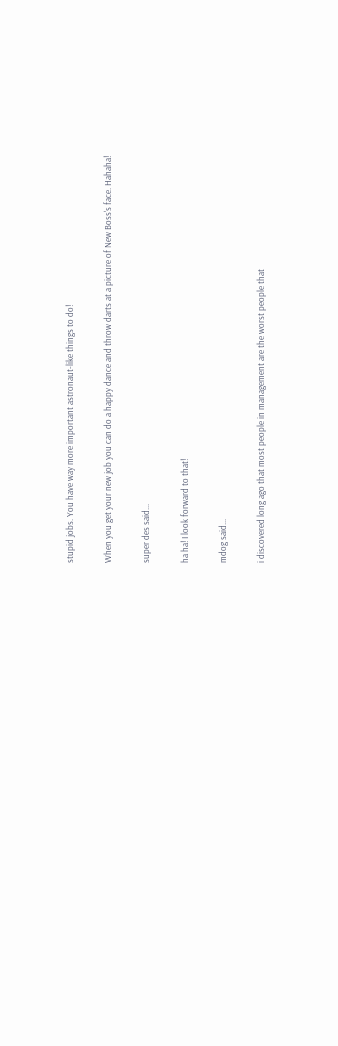stupid jobs. You have way more important astronaut-like things to do!

When you get your new job you can do a happy dance and throw darts at a picture of New Boss's face. Hahaha!

super des said...

ha ha! I look forward to that!

mdog said...

i discovered long ago that most people in management are the worst people that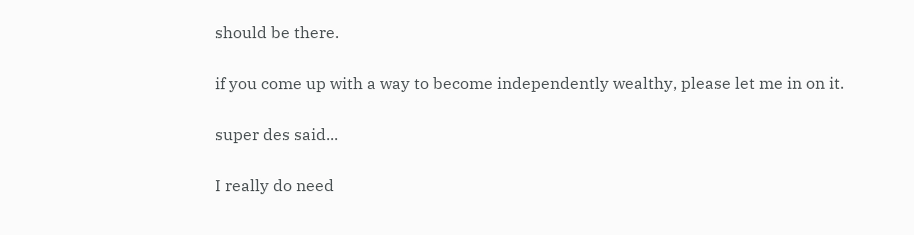should be there.

if you come up with a way to become independently wealthy, please let me in on it.

super des said...

I really do need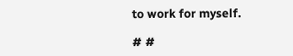to work for myself.

# #